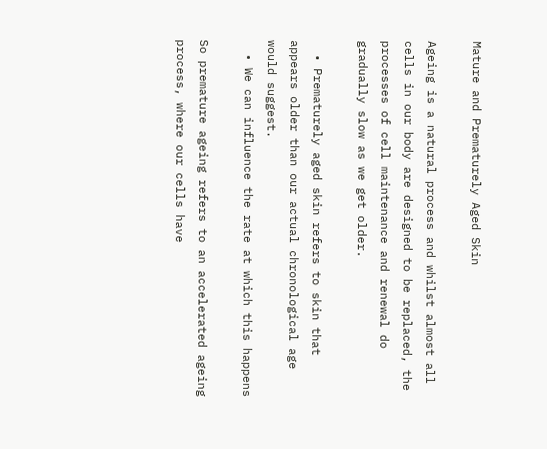Mature and Prematurely Aged Skin

Ageing is a natural process and whilst almost all cells in our body are designed to be replaced, the processes of cell maintenance and renewal do gradually slow as we get older.

  • Prematurely aged skin refers to skin that appears older than our actual chronological age would suggest.
  • We can influence the rate at which this happens

So premature ageing refers to an accelerated ageing process, where our cells have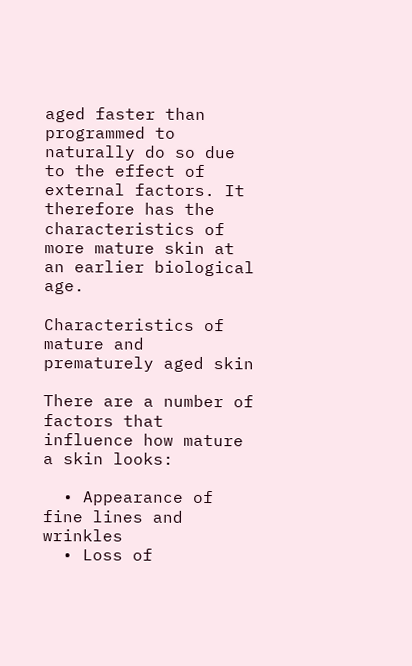aged faster than programmed to naturally do so due to the effect of external factors. It therefore has the characteristics of more mature skin at an earlier biological age.

Characteristics of mature and prematurely aged skin

There are a number of factors that influence how mature a skin looks:

  • Appearance of fine lines and wrinkles
  • Loss of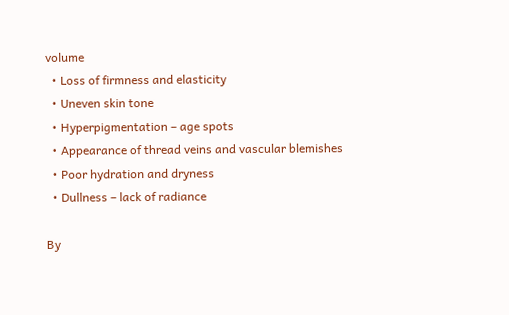volume
  • Loss of firmness and elasticity
  • Uneven skin tone
  • Hyperpigmentation – age spots
  • Appearance of thread veins and vascular blemishes
  • Poor hydration and dryness
  • Dullness – lack of radiance

By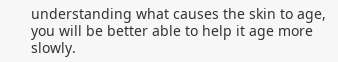understanding what causes the skin to age, you will be better able to help it age more slowly.